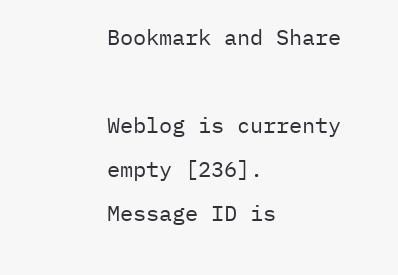Bookmark and Share

Weblog is currenty empty [236]. Message ID is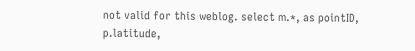not valid for this weblog. select m.*, as pointID, p.latitude,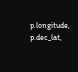p.longitude, p.dec_lat,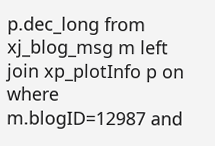p.dec_long from xj_blog_msg m left join xp_plotInfo p on where m.blogID=12987 and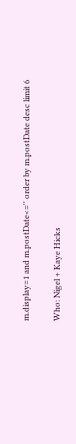m.display=1 and m.postDate<='' order by m.postDate desc limit 6

Who: Nigel + Kaye Hicks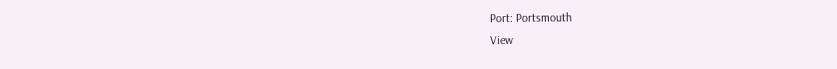Port: Portsmouth
View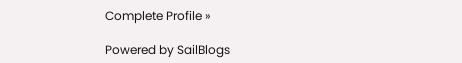Complete Profile »

Powered by SailBlogs